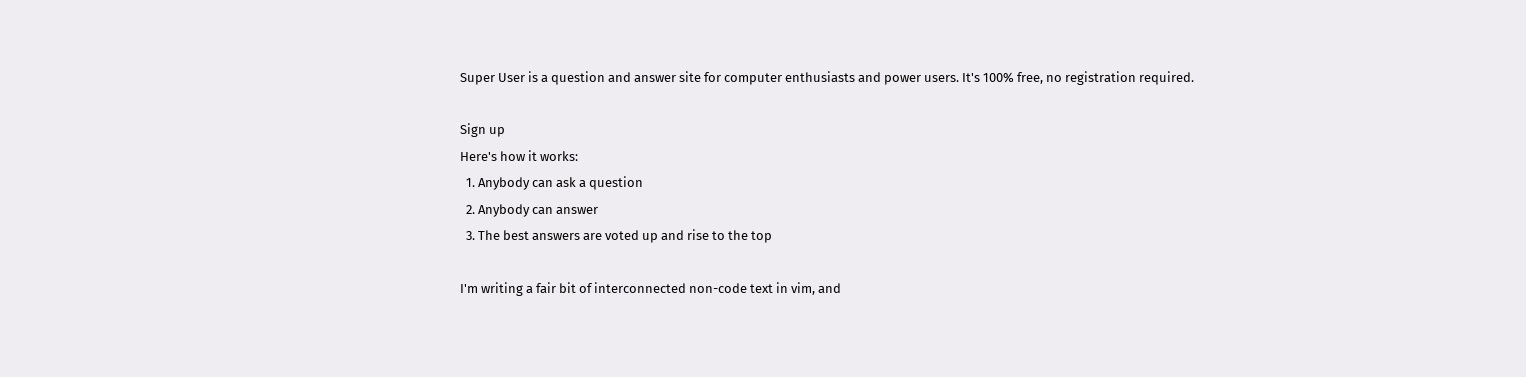Super User is a question and answer site for computer enthusiasts and power users. It's 100% free, no registration required.

Sign up
Here's how it works:
  1. Anybody can ask a question
  2. Anybody can answer
  3. The best answers are voted up and rise to the top

I'm writing a fair bit of interconnected non-code text in vim, and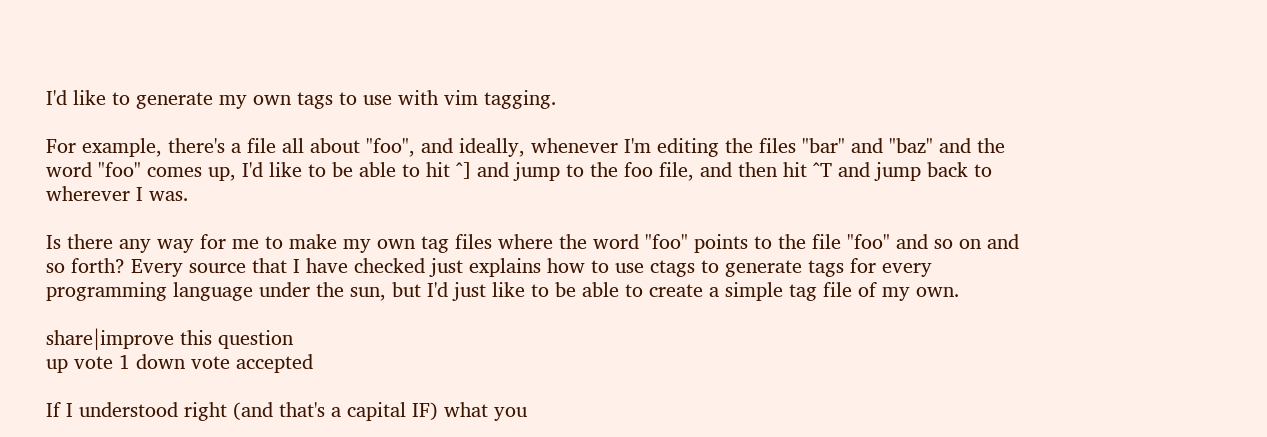I'd like to generate my own tags to use with vim tagging.

For example, there's a file all about "foo", and ideally, whenever I'm editing the files "bar" and "baz" and the word "foo" comes up, I'd like to be able to hit ^] and jump to the foo file, and then hit ^T and jump back to wherever I was.

Is there any way for me to make my own tag files where the word "foo" points to the file "foo" and so on and so forth? Every source that I have checked just explains how to use ctags to generate tags for every programming language under the sun, but I'd just like to be able to create a simple tag file of my own.

share|improve this question
up vote 1 down vote accepted

If I understood right (and that's a capital IF) what you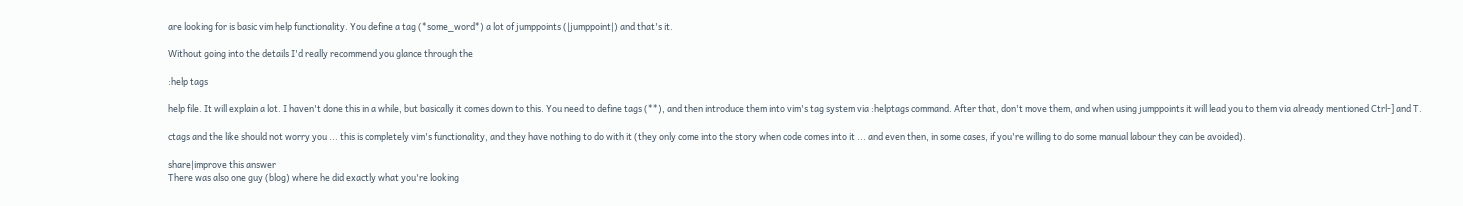are looking for is basic vim help functionality. You define a tag (*some_word*) a lot of jumppoints (|jumppoint|) and that's it.

Without going into the details I'd really recommend you glance through the

:help tags

help file. It will explain a lot. I haven't done this in a while, but basically it comes down to this. You need to define tags (**), and then introduce them into vim's tag system via :helptags command. After that, don't move them, and when using jumppoints it will lead you to them via already mentioned Ctrl-] and T.

ctags and the like should not worry you ... this is completely vim's functionality, and they have nothing to do with it (they only come into the story when code comes into it ... and even then, in some cases, if you're willing to do some manual labour they can be avoided).

share|improve this answer
There was also one guy (blog) where he did exactly what you're looking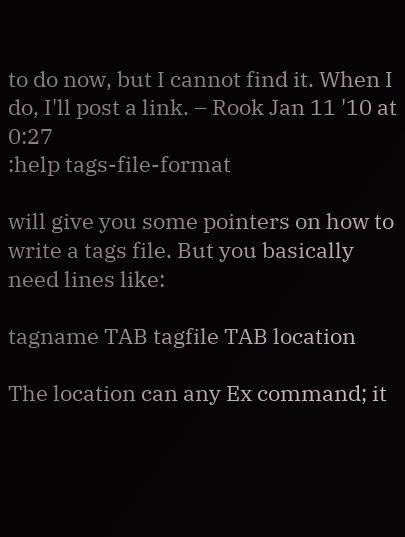to do now, but I cannot find it. When I do, I'll post a link. – Rook Jan 11 '10 at 0:27
:help tags-file-format

will give you some pointers on how to write a tags file. But you basically need lines like:

tagname TAB tagfile TAB location

The location can any Ex command; it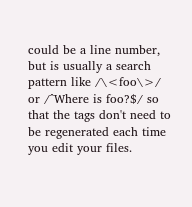could be a line number, but is usually a search pattern like /\<foo\>/ or /^Where is foo?$/ so that the tags don't need to be regenerated each time you edit your files.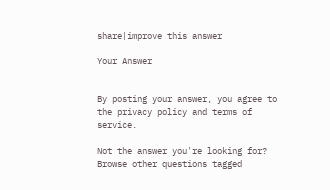share|improve this answer

Your Answer


By posting your answer, you agree to the privacy policy and terms of service.

Not the answer you're looking for? Browse other questions tagged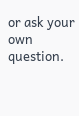or ask your own question.